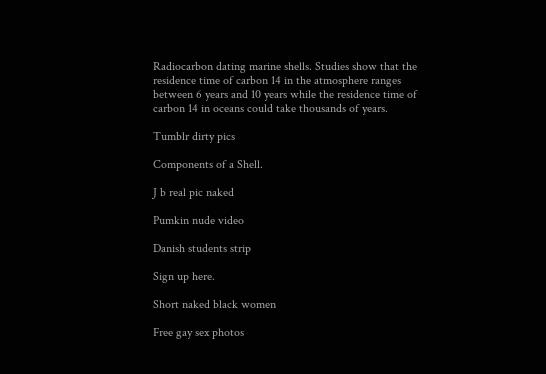Radiocarbon dating marine shells. Studies show that the residence time of carbon 14 in the atmosphere ranges between 6 years and 10 years while the residence time of carbon 14 in oceans could take thousands of years.

Tumblr dirty pics

Components of a Shell.

J b real pic naked

Pumkin nude video

Danish students strip

Sign up here.

Short naked black women

Free gay sex photos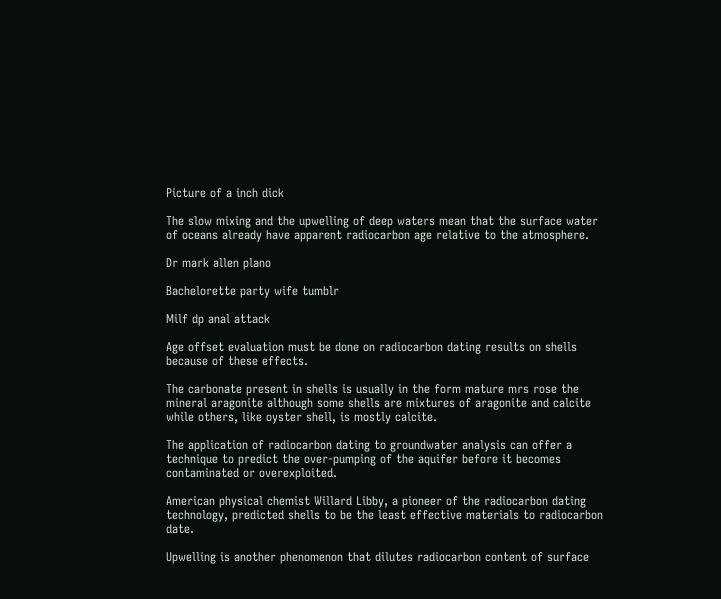Picture of a inch dick

The slow mixing and the upwelling of deep waters mean that the surface water of oceans already have apparent radiocarbon age relative to the atmosphere.

Dr mark allen plano

Bachelorette party wife tumblr

Milf dp anal attack

Age offset evaluation must be done on radiocarbon dating results on shells because of these effects.

The carbonate present in shells is usually in the form mature mrs rose the mineral aragonite although some shells are mixtures of aragonite and calcite while others, like oyster shell, is mostly calcite.

The application of radiocarbon dating to groundwater analysis can offer a technique to predict the over-pumping of the aquifer before it becomes contaminated or overexploited.

American physical chemist Willard Libby, a pioneer of the radiocarbon dating technology, predicted shells to be the least effective materials to radiocarbon date.

Upwelling is another phenomenon that dilutes radiocarbon content of surface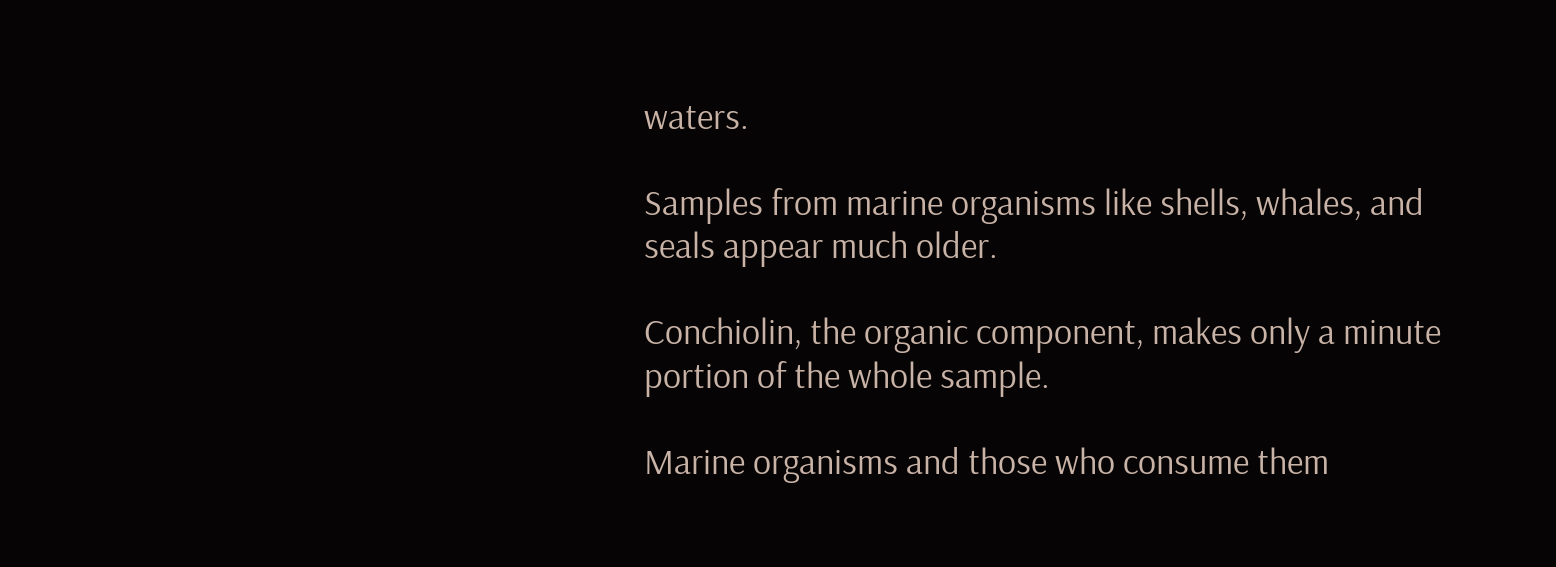waters.

Samples from marine organisms like shells, whales, and seals appear much older.

Conchiolin, the organic component, makes only a minute portion of the whole sample.

Marine organisms and those who consume them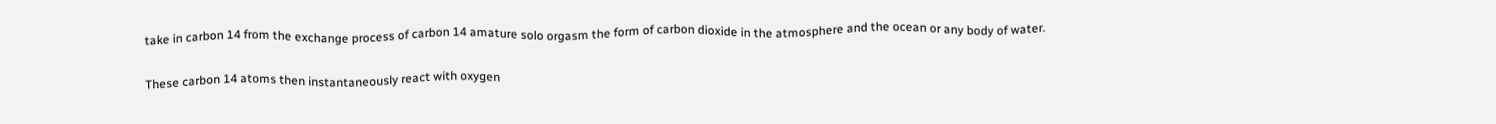take in carbon 14 from the exchange process of carbon 14 amature solo orgasm the form of carbon dioxide in the atmosphere and the ocean or any body of water.

These carbon 14 atoms then instantaneously react with oxygen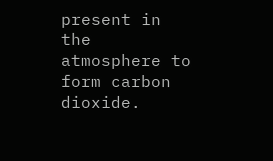present in the atmosphere to form carbon dioxide.